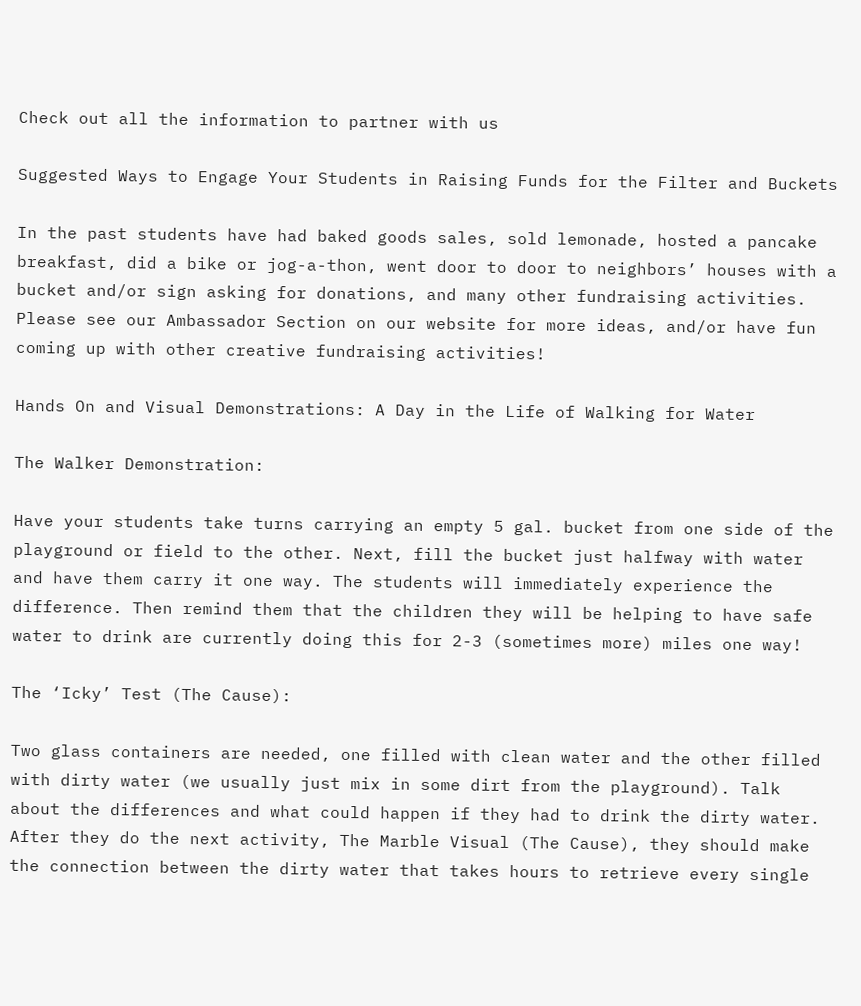Check out all the information to partner with us

Suggested Ways to Engage Your Students in Raising Funds for the Filter and Buckets

In the past students have had baked goods sales, sold lemonade, hosted a pancake breakfast, did a bike or jog-a-thon, went door to door to neighbors’ houses with a bucket and/or sign asking for donations, and many other fundraising activities. Please see our Ambassador Section on our website for more ideas, and/or have fun coming up with other creative fundraising activities!

Hands On and Visual Demonstrations: A Day in the Life of Walking for Water

The Walker Demonstration:

Have your students take turns carrying an empty 5 gal. bucket from one side of the playground or field to the other. Next, fill the bucket just halfway with water and have them carry it one way. The students will immediately experience the difference. Then remind them that the children they will be helping to have safe water to drink are currently doing this for 2-3 (sometimes more) miles one way!

The ‘Icky’ Test (The Cause):

Two glass containers are needed, one filled with clean water and the other filled with dirty water (we usually just mix in some dirt from the playground). Talk about the differences and what could happen if they had to drink the dirty water. After they do the next activity, The Marble Visual (The Cause), they should make the connection between the dirty water that takes hours to retrieve every single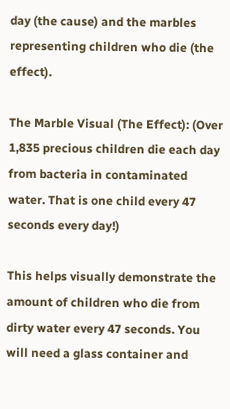day (the cause) and the marbles representing children who die (the effect).

The Marble Visual (The Effect): (Over 1,835 precious children die each day from bacteria in contaminated water. That is one child every 47 seconds every day!)

This helps visually demonstrate the amount of children who die from dirty water every 47 seconds. You will need a glass container and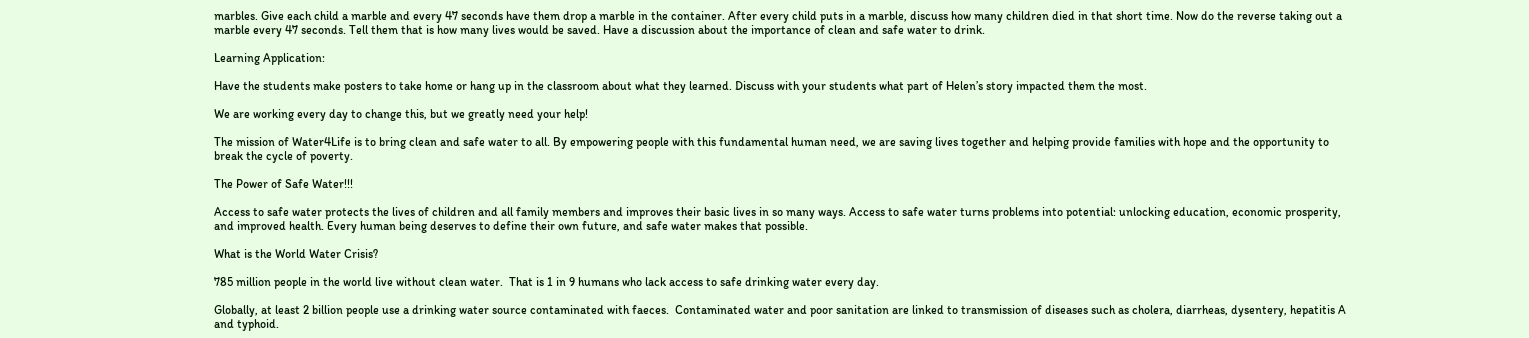marbles. Give each child a marble and every 47 seconds have them drop a marble in the container. After every child puts in a marble, discuss how many children died in that short time. Now do the reverse taking out a marble every 47 seconds. Tell them that is how many lives would be saved. Have a discussion about the importance of clean and safe water to drink.

Learning Application:

Have the students make posters to take home or hang up in the classroom about what they learned. Discuss with your students what part of Helen’s story impacted them the most.

We are working every day to change this, but we greatly need your help!

The mission of Water4Life is to bring clean and safe water to all. By empowering people with this fundamental human need, we are saving lives together and helping provide families with hope and the opportunity to break the cycle of poverty.

The Power of Safe Water!!!

Access to safe water protects the lives of children and all family members and improves their basic lives in so many ways. Access to safe water turns problems into potential: unlocking education, economic prosperity, and improved health. Every human being deserves to define their own future, and safe water makes that possible.

What is the World Water Crisis?

785 million people in the world live without clean water.  That is 1 in 9 humans who lack access to safe drinking water every day.

Globally, at least 2 billion people use a drinking water source contaminated with faeces.  Contaminated water and poor sanitation are linked to transmission of diseases such as cholera, diarrheas, dysentery, hepatitis A and typhoid.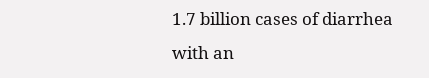1.7 billion cases of diarrhea with an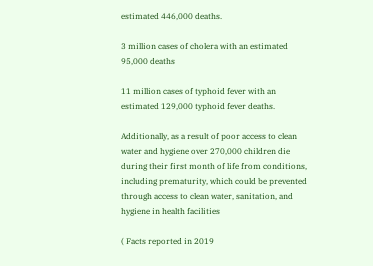estimated 446,000 deaths.

3 million cases of cholera with an estimated 95,000 deaths

11 million cases of typhoid fever with an estimated 129,000 typhoid fever deaths.

Additionally, as a result of poor access to clean water and hygiene over 270,000 children die during their first month of life from conditions, including prematurity, which could be prevented through access to clean water, sanitation, and hygiene in health facilities

( Facts reported in 2019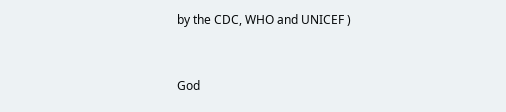by the CDC, WHO and UNICEF )


God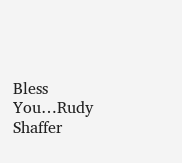Bless You…Rudy Shaffer